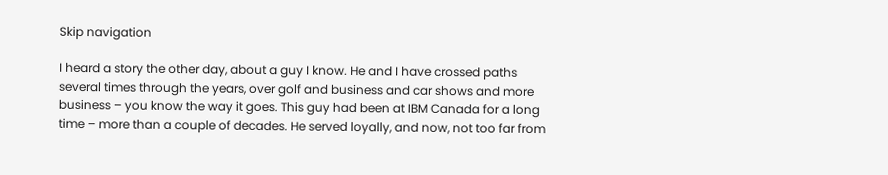Skip navigation

I heard a story the other day, about a guy I know. He and I have crossed paths several times through the years, over golf and business and car shows and more business – you know the way it goes. This guy had been at IBM Canada for a long time – more than a couple of decades. He served loyally, and now, not too far from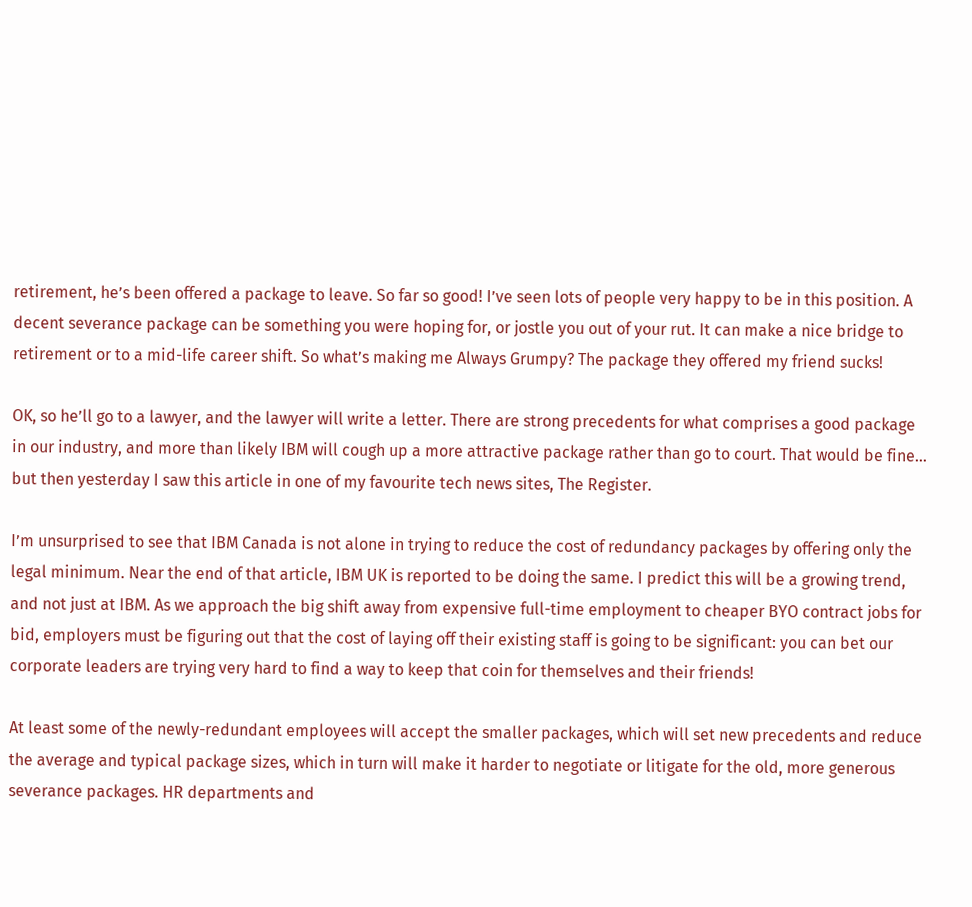retirement, he’s been offered a package to leave. So far so good! I’ve seen lots of people very happy to be in this position. A decent severance package can be something you were hoping for, or jostle you out of your rut. It can make a nice bridge to retirement or to a mid-life career shift. So what’s making me Always Grumpy? The package they offered my friend sucks!

OK, so he’ll go to a lawyer, and the lawyer will write a letter. There are strong precedents for what comprises a good package in our industry, and more than likely IBM will cough up a more attractive package rather than go to court. That would be fine… but then yesterday I saw this article in one of my favourite tech news sites, The Register.

I’m unsurprised to see that IBM Canada is not alone in trying to reduce the cost of redundancy packages by offering only the legal minimum. Near the end of that article, IBM UK is reported to be doing the same. I predict this will be a growing trend, and not just at IBM. As we approach the big shift away from expensive full-time employment to cheaper BYO contract jobs for bid, employers must be figuring out that the cost of laying off their existing staff is going to be significant: you can bet our corporate leaders are trying very hard to find a way to keep that coin for themselves and their friends!

At least some of the newly-redundant employees will accept the smaller packages, which will set new precedents and reduce the average and typical package sizes, which in turn will make it harder to negotiate or litigate for the old, more generous severance packages. HR departments and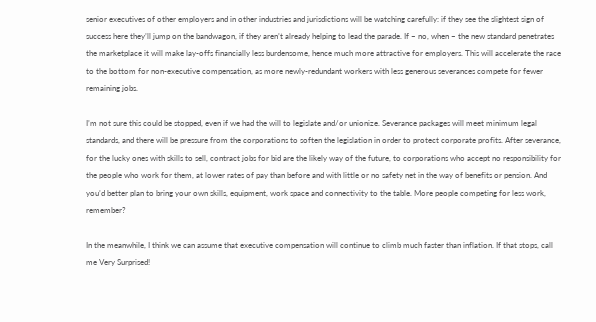senior executives of other employers and in other industries and jurisdictions will be watching carefully: if they see the slightest sign of success here they’ll jump on the bandwagon, if they aren’t already helping to lead the parade. If – no, when – the new standard penetrates the marketplace it will make lay-offs financially less burdensome, hence much more attractive for employers. This will accelerate the race to the bottom for non-executive compensation, as more newly-redundant workers with less generous severances compete for fewer remaining jobs.

I’m not sure this could be stopped, even if we had the will to legislate and/or unionize. Severance packages will meet minimum legal standards, and there will be pressure from the corporations to soften the legislation in order to protect corporate profits. After severance, for the lucky ones with skills to sell, contract jobs for bid are the likely way of the future, to corporations who accept no responsibility for the people who work for them, at lower rates of pay than before and with little or no safety net in the way of benefits or pension. And you’d better plan to bring your own skills, equipment, work space and connectivity to the table. More people competing for less work, remember?

In the meanwhile, I think we can assume that executive compensation will continue to climb much faster than inflation. If that stops, call me Very Surprised!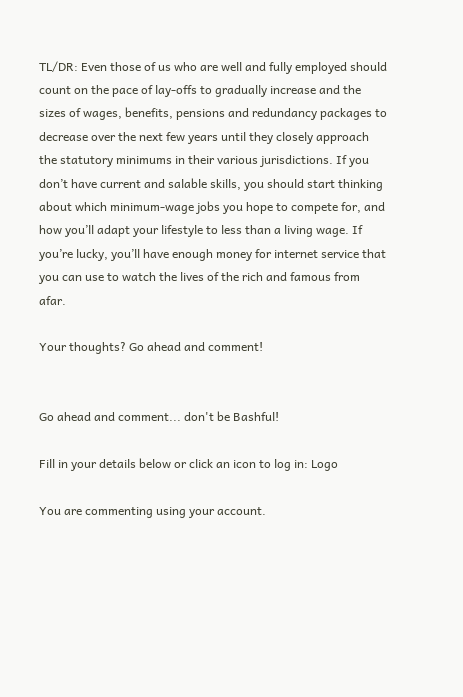TL/DR: Even those of us who are well and fully employed should count on the pace of lay-offs to gradually increase and the sizes of wages, benefits, pensions and redundancy packages to decrease over the next few years until they closely approach the statutory minimums in their various jurisdictions. If you don’t have current and salable skills, you should start thinking about which minimum-wage jobs you hope to compete for, and how you’ll adapt your lifestyle to less than a living wage. If you’re lucky, you’ll have enough money for internet service that you can use to watch the lives of the rich and famous from afar.

Your thoughts? Go ahead and comment!


Go ahead and comment... don't be Bashful!

Fill in your details below or click an icon to log in: Logo

You are commenting using your account.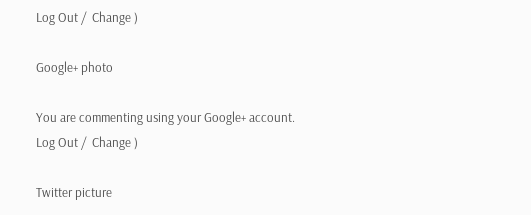Log Out /  Change )

Google+ photo

You are commenting using your Google+ account. Log Out /  Change )

Twitter picture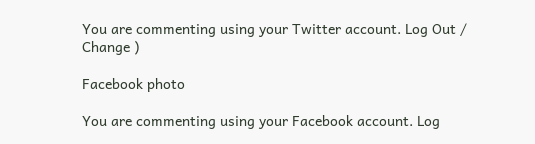You are commenting using your Twitter account. Log Out /  Change )

Facebook photo

You are commenting using your Facebook account. Log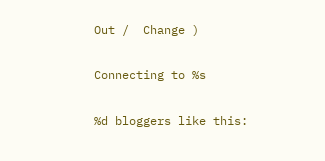Out /  Change )

Connecting to %s

%d bloggers like this: